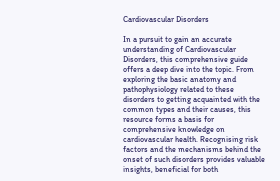Cardiovascular Disorders

In a pursuit to gain an accurate understanding of Cardiovascular Disorders, this comprehensive guide offers a deep dive into the topic. From exploring the basic anatomy and pathophysiology related to these disorders to getting acquainted with the common types and their causes, this resource forms a basis for comprehensive knowledge on cardiovascular health. Recognising risk factors and the mechanisms behind the onset of such disorders provides valuable insights, beneficial for both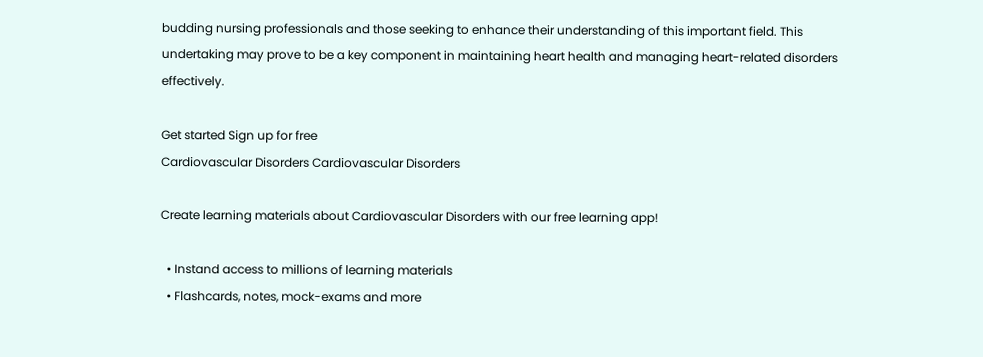budding nursing professionals and those seeking to enhance their understanding of this important field. This undertaking may prove to be a key component in maintaining heart health and managing heart-related disorders effectively.

Get started Sign up for free
Cardiovascular Disorders Cardiovascular Disorders

Create learning materials about Cardiovascular Disorders with our free learning app!

  • Instand access to millions of learning materials
  • Flashcards, notes, mock-exams and more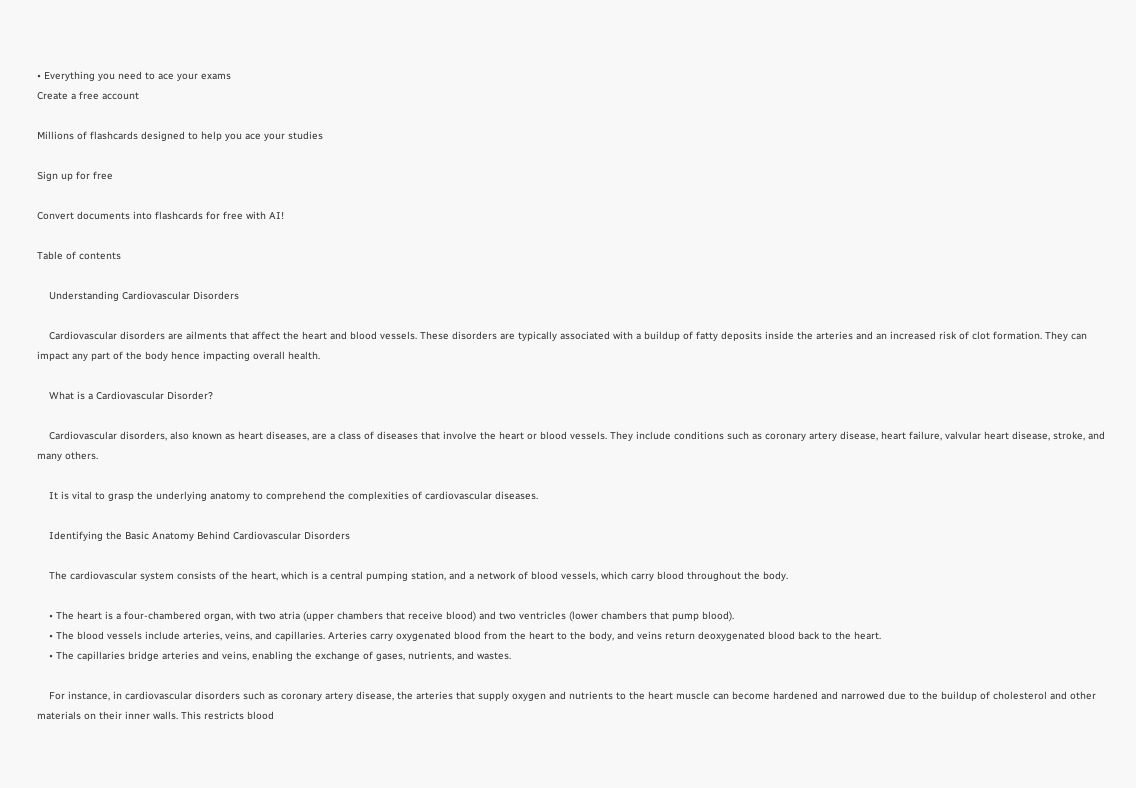• Everything you need to ace your exams
Create a free account

Millions of flashcards designed to help you ace your studies

Sign up for free

Convert documents into flashcards for free with AI!

Table of contents

    Understanding Cardiovascular Disorders

    Cardiovascular disorders are ailments that affect the heart and blood vessels. These disorders are typically associated with a buildup of fatty deposits inside the arteries and an increased risk of clot formation. They can impact any part of the body hence impacting overall health.

    What is a Cardiovascular Disorder?

    Cardiovascular disorders, also known as heart diseases, are a class of diseases that involve the heart or blood vessels. They include conditions such as coronary artery disease, heart failure, valvular heart disease, stroke, and many others.

    It is vital to grasp the underlying anatomy to comprehend the complexities of cardiovascular diseases.

    Identifying the Basic Anatomy Behind Cardiovascular Disorders

    The cardiovascular system consists of the heart, which is a central pumping station, and a network of blood vessels, which carry blood throughout the body.

    • The heart is a four-chambered organ, with two atria (upper chambers that receive blood) and two ventricles (lower chambers that pump blood).
    • The blood vessels include arteries, veins, and capillaries. Arteries carry oxygenated blood from the heart to the body, and veins return deoxygenated blood back to the heart.
    • The capillaries bridge arteries and veins, enabling the exchange of gases, nutrients, and wastes.

    For instance, in cardiovascular disorders such as coronary artery disease, the arteries that supply oxygen and nutrients to the heart muscle can become hardened and narrowed due to the buildup of cholesterol and other materials on their inner walls. This restricts blood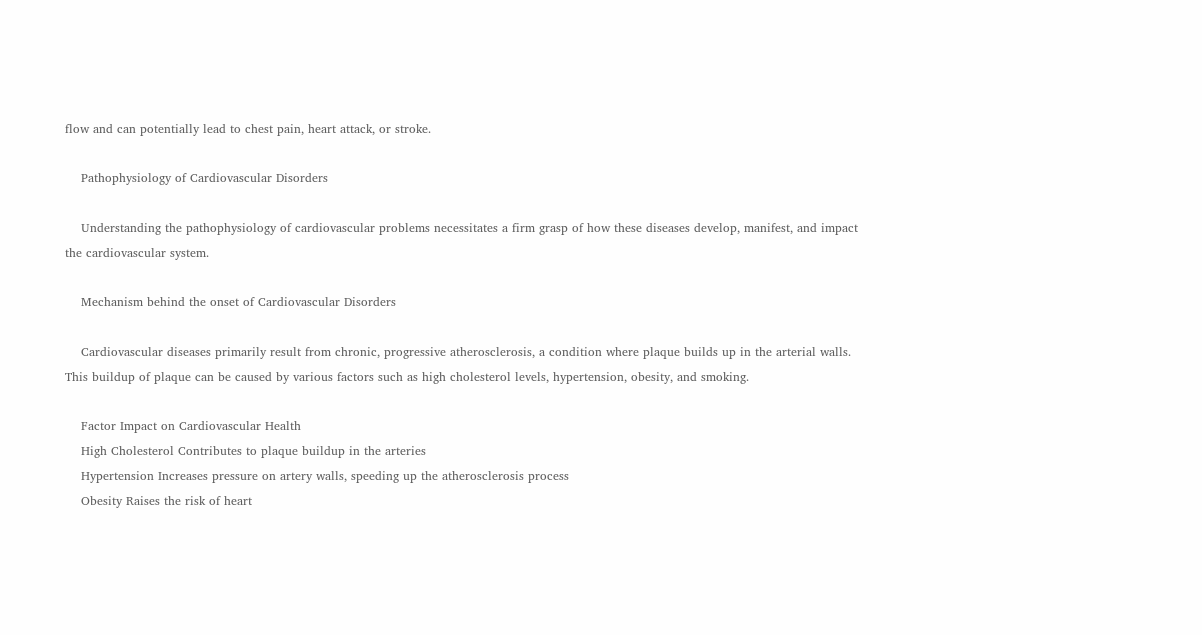flow and can potentially lead to chest pain, heart attack, or stroke.

    Pathophysiology of Cardiovascular Disorders

    Understanding the pathophysiology of cardiovascular problems necessitates a firm grasp of how these diseases develop, manifest, and impact the cardiovascular system.

    Mechanism behind the onset of Cardiovascular Disorders

    Cardiovascular diseases primarily result from chronic, progressive atherosclerosis, a condition where plaque builds up in the arterial walls. This buildup of plaque can be caused by various factors such as high cholesterol levels, hypertension, obesity, and smoking.

    Factor Impact on Cardiovascular Health
    High Cholesterol Contributes to plaque buildup in the arteries
    Hypertension Increases pressure on artery walls, speeding up the atherosclerosis process
    Obesity Raises the risk of heart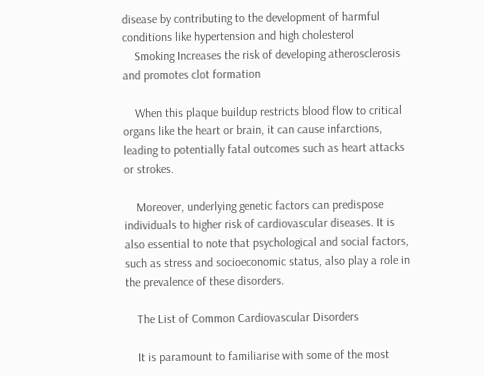disease by contributing to the development of harmful conditions like hypertension and high cholesterol
    Smoking Increases the risk of developing atherosclerosis and promotes clot formation

    When this plaque buildup restricts blood flow to critical organs like the heart or brain, it can cause infarctions, leading to potentially fatal outcomes such as heart attacks or strokes.

    Moreover, underlying genetic factors can predispose individuals to higher risk of cardiovascular diseases. It is also essential to note that psychological and social factors, such as stress and socioeconomic status, also play a role in the prevalence of these disorders.

    The List of Common Cardiovascular Disorders

    It is paramount to familiarise with some of the most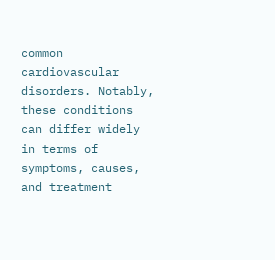common cardiovascular disorders. Notably, these conditions can differ widely in terms of symptoms, causes, and treatment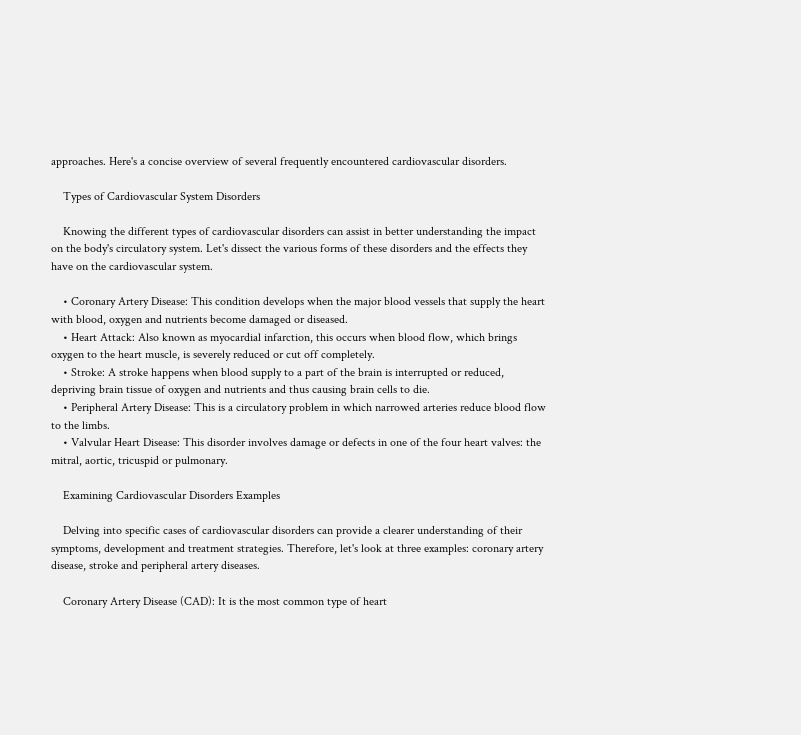approaches. Here's a concise overview of several frequently encountered cardiovascular disorders.

    Types of Cardiovascular System Disorders

    Knowing the different types of cardiovascular disorders can assist in better understanding the impact on the body's circulatory system. Let's dissect the various forms of these disorders and the effects they have on the cardiovascular system.

    • Coronary Artery Disease: This condition develops when the major blood vessels that supply the heart with blood, oxygen and nutrients become damaged or diseased.
    • Heart Attack: Also known as myocardial infarction, this occurs when blood flow, which brings oxygen to the heart muscle, is severely reduced or cut off completely.
    • Stroke: A stroke happens when blood supply to a part of the brain is interrupted or reduced, depriving brain tissue of oxygen and nutrients and thus causing brain cells to die.
    • Peripheral Artery Disease: This is a circulatory problem in which narrowed arteries reduce blood flow to the limbs.
    • Valvular Heart Disease: This disorder involves damage or defects in one of the four heart valves: the mitral, aortic, tricuspid or pulmonary.

    Examining Cardiovascular Disorders Examples

    Delving into specific cases of cardiovascular disorders can provide a clearer understanding of their symptoms, development and treatment strategies. Therefore, let's look at three examples: coronary artery disease, stroke and peripheral artery diseases.

    Coronary Artery Disease (CAD): It is the most common type of heart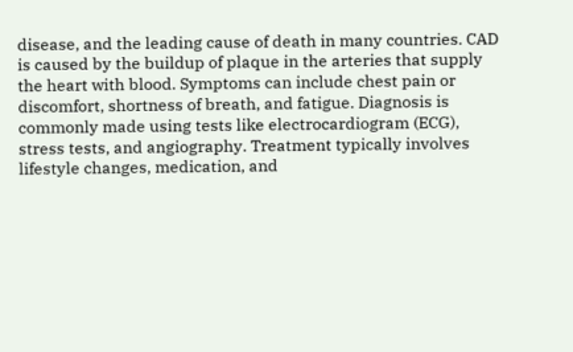disease, and the leading cause of death in many countries. CAD is caused by the buildup of plaque in the arteries that supply the heart with blood. Symptoms can include chest pain or discomfort, shortness of breath, and fatigue. Diagnosis is commonly made using tests like electrocardiogram (ECG), stress tests, and angiography. Treatment typically involves lifestyle changes, medication, and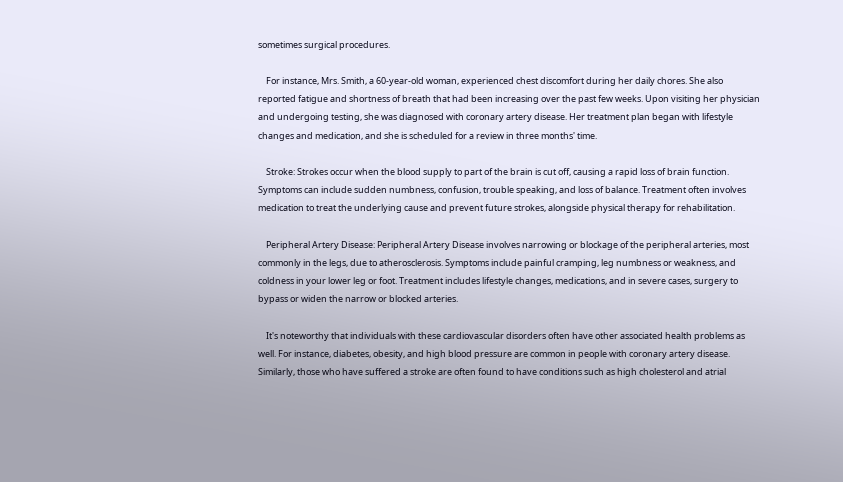sometimes surgical procedures.

    For instance, Mrs. Smith, a 60-year-old woman, experienced chest discomfort during her daily chores. She also reported fatigue and shortness of breath that had been increasing over the past few weeks. Upon visiting her physician and undergoing testing, she was diagnosed with coronary artery disease. Her treatment plan began with lifestyle changes and medication, and she is scheduled for a review in three months' time.

    Stroke: Strokes occur when the blood supply to part of the brain is cut off, causing a rapid loss of brain function. Symptoms can include sudden numbness, confusion, trouble speaking, and loss of balance. Treatment often involves medication to treat the underlying cause and prevent future strokes, alongside physical therapy for rehabilitation.

    Peripheral Artery Disease: Peripheral Artery Disease involves narrowing or blockage of the peripheral arteries, most commonly in the legs, due to atherosclerosis. Symptoms include painful cramping, leg numbness or weakness, and coldness in your lower leg or foot. Treatment includes lifestyle changes, medications, and in severe cases, surgery to bypass or widen the narrow or blocked arteries.

    It's noteworthy that individuals with these cardiovascular disorders often have other associated health problems as well. For instance, diabetes, obesity, and high blood pressure are common in people with coronary artery disease. Similarly, those who have suffered a stroke are often found to have conditions such as high cholesterol and atrial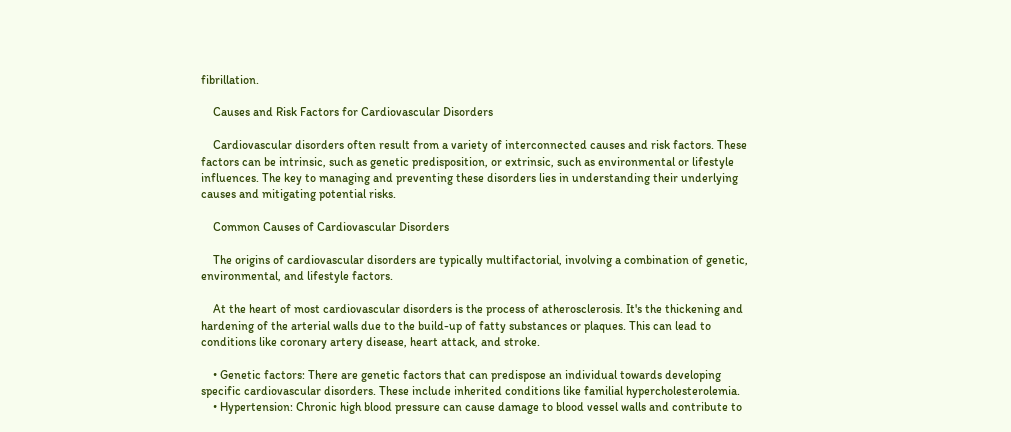fibrillation.

    Causes and Risk Factors for Cardiovascular Disorders

    Cardiovascular disorders often result from a variety of interconnected causes and risk factors. These factors can be intrinsic, such as genetic predisposition, or extrinsic, such as environmental or lifestyle influences. The key to managing and preventing these disorders lies in understanding their underlying causes and mitigating potential risks.

    Common Causes of Cardiovascular Disorders

    The origins of cardiovascular disorders are typically multifactorial, involving a combination of genetic, environmental, and lifestyle factors.

    At the heart of most cardiovascular disorders is the process of atherosclerosis. It's the thickening and hardening of the arterial walls due to the build-up of fatty substances or plaques. This can lead to conditions like coronary artery disease, heart attack, and stroke.

    • Genetic factors: There are genetic factors that can predispose an individual towards developing specific cardiovascular disorders. These include inherited conditions like familial hypercholesterolemia.
    • Hypertension: Chronic high blood pressure can cause damage to blood vessel walls and contribute to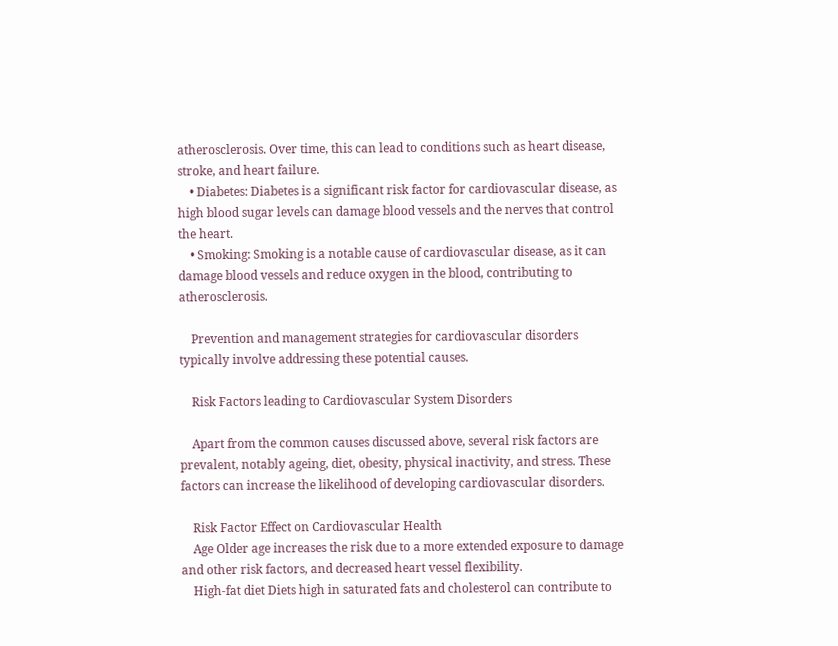atherosclerosis. Over time, this can lead to conditions such as heart disease, stroke, and heart failure.
    • Diabetes: Diabetes is a significant risk factor for cardiovascular disease, as high blood sugar levels can damage blood vessels and the nerves that control the heart.
    • Smoking: Smoking is a notable cause of cardiovascular disease, as it can damage blood vessels and reduce oxygen in the blood, contributing to atherosclerosis.

    Prevention and management strategies for cardiovascular disorders typically involve addressing these potential causes.

    Risk Factors leading to Cardiovascular System Disorders

    Apart from the common causes discussed above, several risk factors are prevalent, notably ageing, diet, obesity, physical inactivity, and stress. These factors can increase the likelihood of developing cardiovascular disorders.

    Risk Factor Effect on Cardiovascular Health
    Age Older age increases the risk due to a more extended exposure to damage and other risk factors, and decreased heart vessel flexibility.
    High-fat diet Diets high in saturated fats and cholesterol can contribute to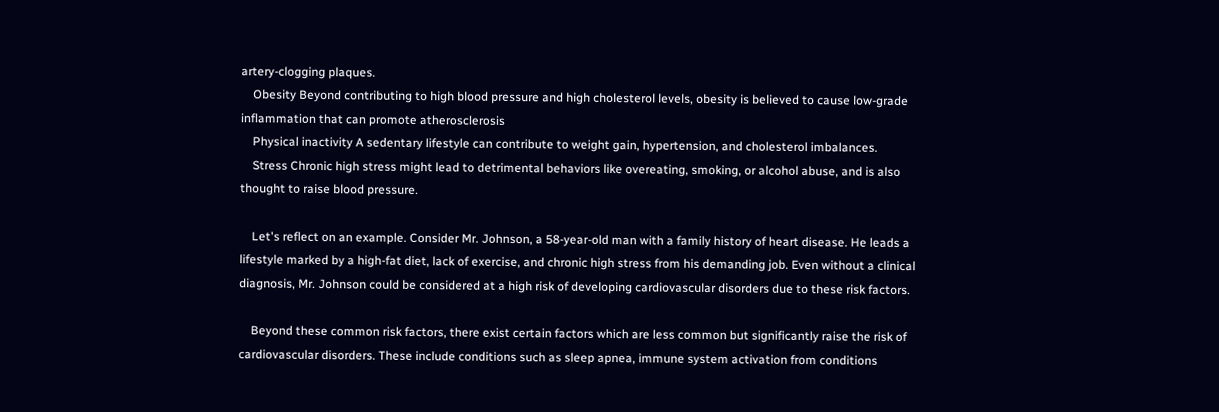artery-clogging plaques.
    Obesity Beyond contributing to high blood pressure and high cholesterol levels, obesity is believed to cause low-grade inflammation that can promote atherosclerosis
    Physical inactivity A sedentary lifestyle can contribute to weight gain, hypertension, and cholesterol imbalances.
    Stress Chronic high stress might lead to detrimental behaviors like overeating, smoking, or alcohol abuse, and is also thought to raise blood pressure.

    Let's reflect on an example. Consider Mr. Johnson, a 58-year-old man with a family history of heart disease. He leads a lifestyle marked by a high-fat diet, lack of exercise, and chronic high stress from his demanding job. Even without a clinical diagnosis, Mr. Johnson could be considered at a high risk of developing cardiovascular disorders due to these risk factors.

    Beyond these common risk factors, there exist certain factors which are less common but significantly raise the risk of cardiovascular disorders. These include conditions such as sleep apnea, immune system activation from conditions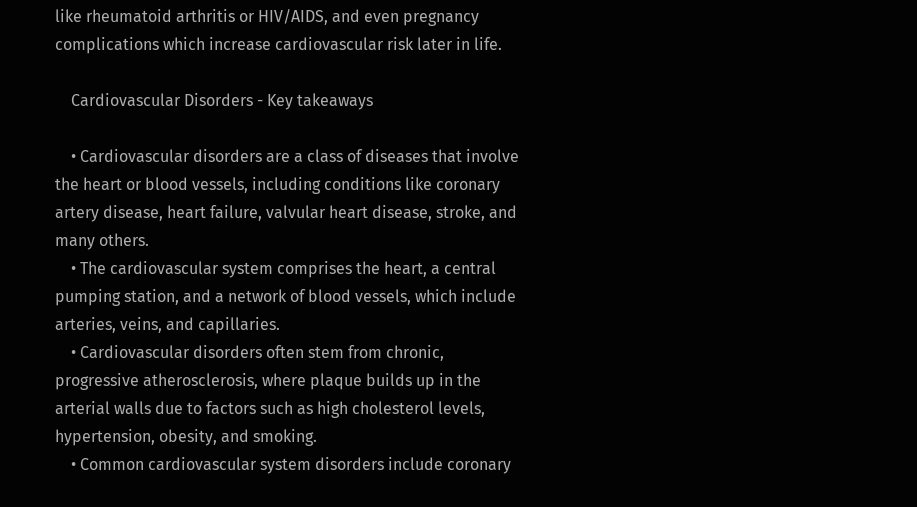like rheumatoid arthritis or HIV/AIDS, and even pregnancy complications which increase cardiovascular risk later in life.

    Cardiovascular Disorders - Key takeaways

    • Cardiovascular disorders are a class of diseases that involve the heart or blood vessels, including conditions like coronary artery disease, heart failure, valvular heart disease, stroke, and many others.
    • The cardiovascular system comprises the heart, a central pumping station, and a network of blood vessels, which include arteries, veins, and capillaries.
    • Cardiovascular disorders often stem from chronic, progressive atherosclerosis, where plaque builds up in the arterial walls due to factors such as high cholesterol levels, hypertension, obesity, and smoking.
    • Common cardiovascular system disorders include coronary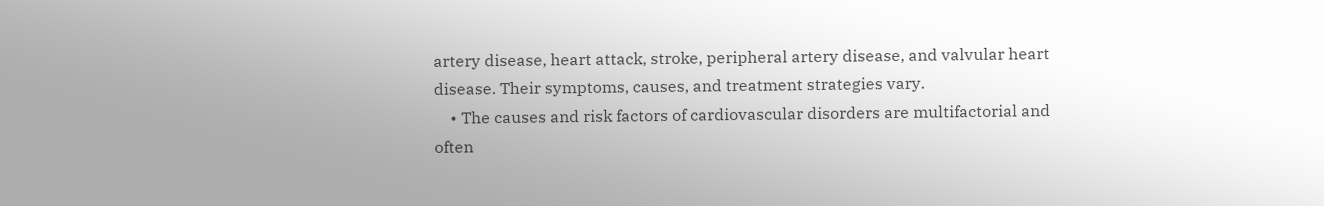artery disease, heart attack, stroke, peripheral artery disease, and valvular heart disease. Their symptoms, causes, and treatment strategies vary.
    • The causes and risk factors of cardiovascular disorders are multifactorial and often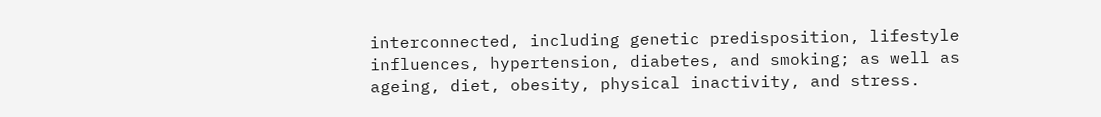interconnected, including genetic predisposition, lifestyle influences, hypertension, diabetes, and smoking; as well as ageing, diet, obesity, physical inactivity, and stress.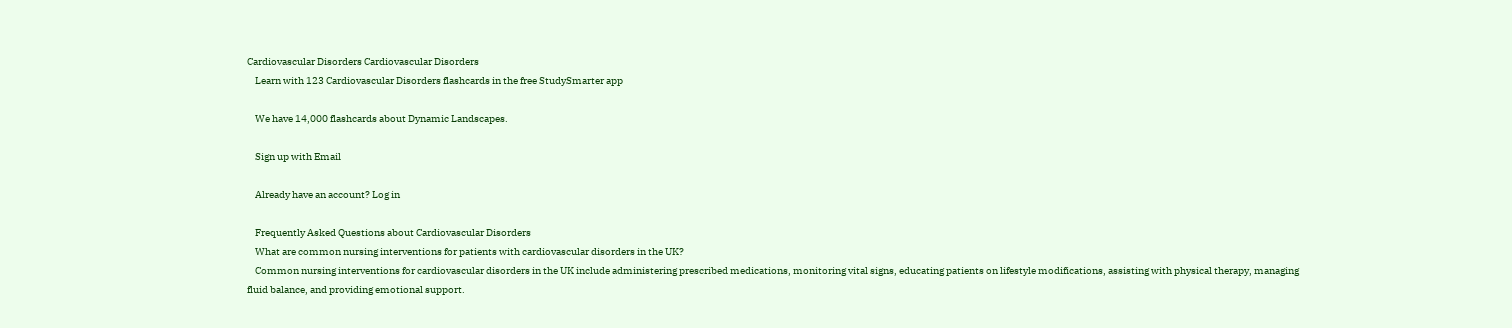Cardiovascular Disorders Cardiovascular Disorders
    Learn with 123 Cardiovascular Disorders flashcards in the free StudySmarter app

    We have 14,000 flashcards about Dynamic Landscapes.

    Sign up with Email

    Already have an account? Log in

    Frequently Asked Questions about Cardiovascular Disorders
    What are common nursing interventions for patients with cardiovascular disorders in the UK?
    Common nursing interventions for cardiovascular disorders in the UK include administering prescribed medications, monitoring vital signs, educating patients on lifestyle modifications, assisting with physical therapy, managing fluid balance, and providing emotional support.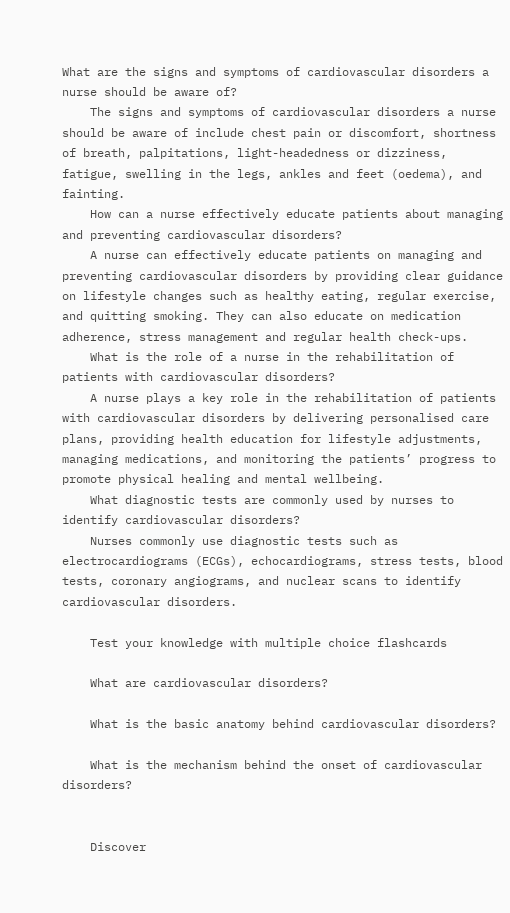What are the signs and symptoms of cardiovascular disorders a nurse should be aware of?
    The signs and symptoms of cardiovascular disorders a nurse should be aware of include chest pain or discomfort, shortness of breath, palpitations, light-headedness or dizziness, fatigue, swelling in the legs, ankles and feet (oedema), and fainting.
    How can a nurse effectively educate patients about managing and preventing cardiovascular disorders?
    A nurse can effectively educate patients on managing and preventing cardiovascular disorders by providing clear guidance on lifestyle changes such as healthy eating, regular exercise, and quitting smoking. They can also educate on medication adherence, stress management and regular health check-ups.
    What is the role of a nurse in the rehabilitation of patients with cardiovascular disorders?
    A nurse plays a key role in the rehabilitation of patients with cardiovascular disorders by delivering personalised care plans, providing health education for lifestyle adjustments, managing medications, and monitoring the patients’ progress to promote physical healing and mental wellbeing.
    What diagnostic tests are commonly used by nurses to identify cardiovascular disorders?
    Nurses commonly use diagnostic tests such as electrocardiograms (ECGs), echocardiograms, stress tests, blood tests, coronary angiograms, and nuclear scans to identify cardiovascular disorders.

    Test your knowledge with multiple choice flashcards

    What are cardiovascular disorders?

    What is the basic anatomy behind cardiovascular disorders?

    What is the mechanism behind the onset of cardiovascular disorders?


    Discover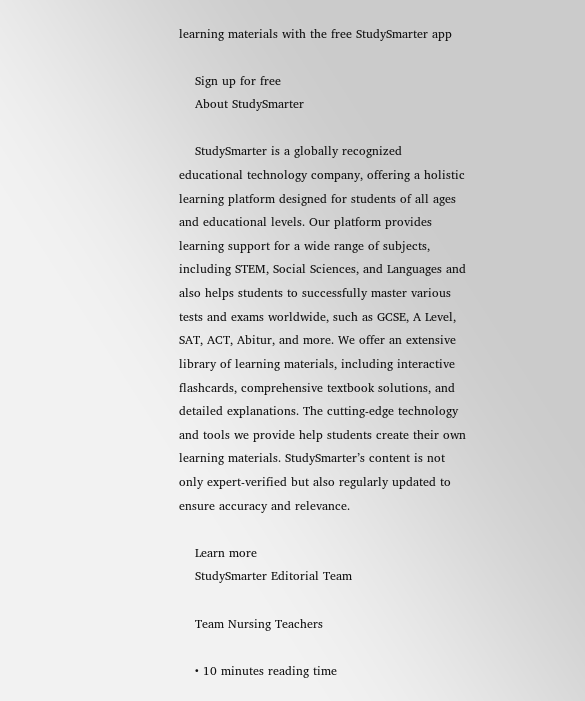learning materials with the free StudySmarter app

    Sign up for free
    About StudySmarter

    StudySmarter is a globally recognized educational technology company, offering a holistic learning platform designed for students of all ages and educational levels. Our platform provides learning support for a wide range of subjects, including STEM, Social Sciences, and Languages and also helps students to successfully master various tests and exams worldwide, such as GCSE, A Level, SAT, ACT, Abitur, and more. We offer an extensive library of learning materials, including interactive flashcards, comprehensive textbook solutions, and detailed explanations. The cutting-edge technology and tools we provide help students create their own learning materials. StudySmarter’s content is not only expert-verified but also regularly updated to ensure accuracy and relevance.

    Learn more
    StudySmarter Editorial Team

    Team Nursing Teachers

    • 10 minutes reading time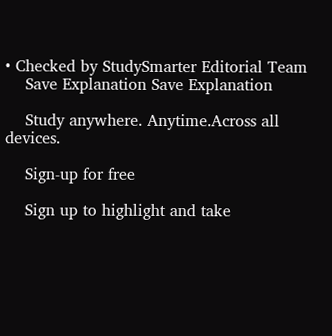• Checked by StudySmarter Editorial Team
    Save Explanation Save Explanation

    Study anywhere. Anytime.Across all devices.

    Sign-up for free

    Sign up to highlight and take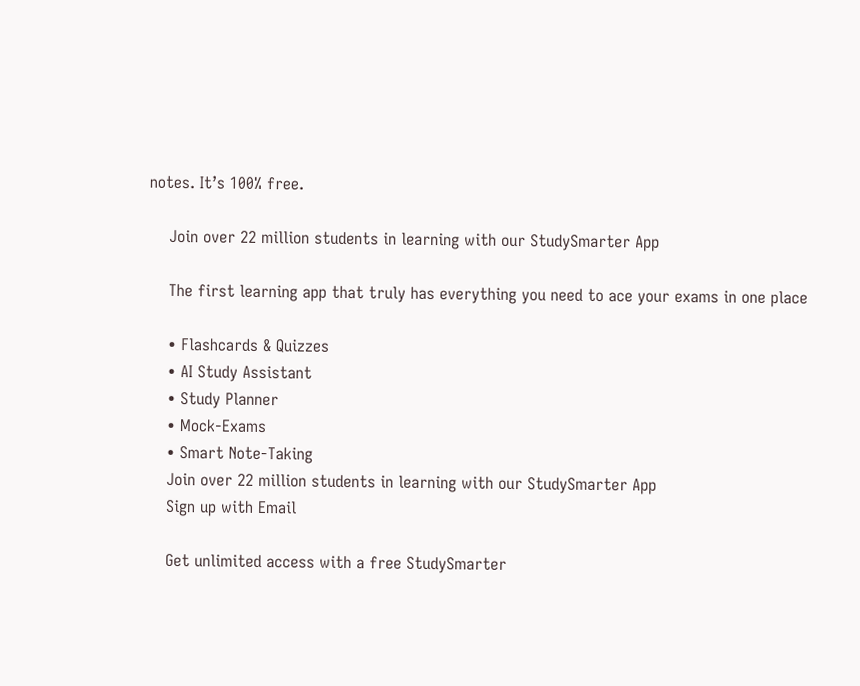notes. It’s 100% free.

    Join over 22 million students in learning with our StudySmarter App

    The first learning app that truly has everything you need to ace your exams in one place

    • Flashcards & Quizzes
    • AI Study Assistant
    • Study Planner
    • Mock-Exams
    • Smart Note-Taking
    Join over 22 million students in learning with our StudySmarter App
    Sign up with Email

    Get unlimited access with a free StudySmarter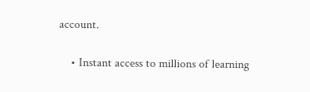account.

    • Instant access to millions of learning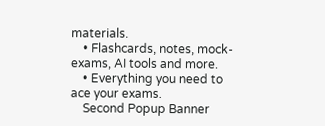materials.
    • Flashcards, notes, mock-exams, AI tools and more.
    • Everything you need to ace your exams.
    Second Popup Banner